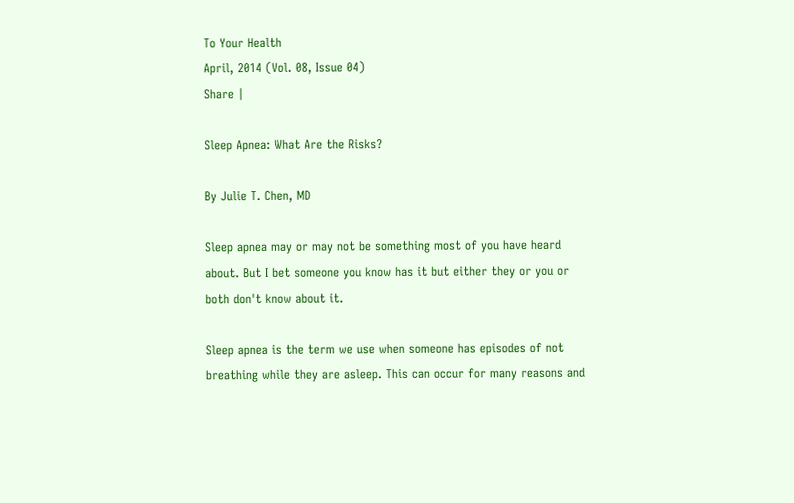To Your Health
April, 2014 (Vol. 08, Issue 04)
Share |

Sleep Apnea: What Are the Risks?

By Julie T. Chen, MD

Sleep apnea may or may not be something most of you have heard about. But I bet someone you know has it but either they or you or both don't know about it.

Sleep apnea is the term we use when someone has episodes of not breathing while they are asleep. This can occur for many reasons and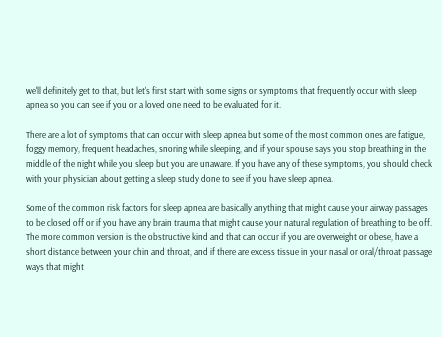we'll definitely get to that, but let's first start with some signs or symptoms that frequently occur with sleep apnea so you can see if you or a loved one need to be evaluated for it.

There are a lot of symptoms that can occur with sleep apnea but some of the most common ones are fatigue, foggy memory, frequent headaches, snoring while sleeping, and if your spouse says you stop breathing in the middle of the night while you sleep but you are unaware. If you have any of these symptoms, you should check with your physician about getting a sleep study done to see if you have sleep apnea.

Some of the common risk factors for sleep apnea are basically anything that might cause your airway passages to be closed off or if you have any brain trauma that might cause your natural regulation of breathing to be off. The more common version is the obstructive kind and that can occur if you are overweight or obese, have a short distance between your chin and throat, and if there are excess tissue in your nasal or oral/throat passage ways that might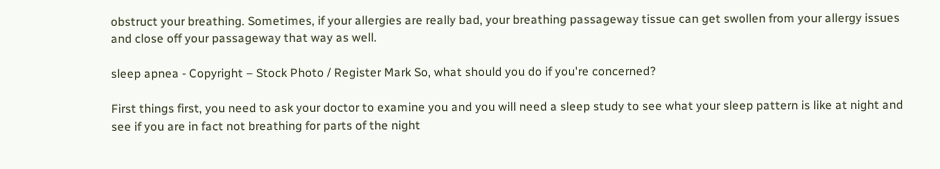obstruct your breathing. Sometimes, if your allergies are really bad, your breathing passageway tissue can get swollen from your allergy issues and close off your passageway that way as well.

sleep apnea - Copyright – Stock Photo / Register Mark So, what should you do if you're concerned?

First things first, you need to ask your doctor to examine you and you will need a sleep study to see what your sleep pattern is like at night and see if you are in fact not breathing for parts of the night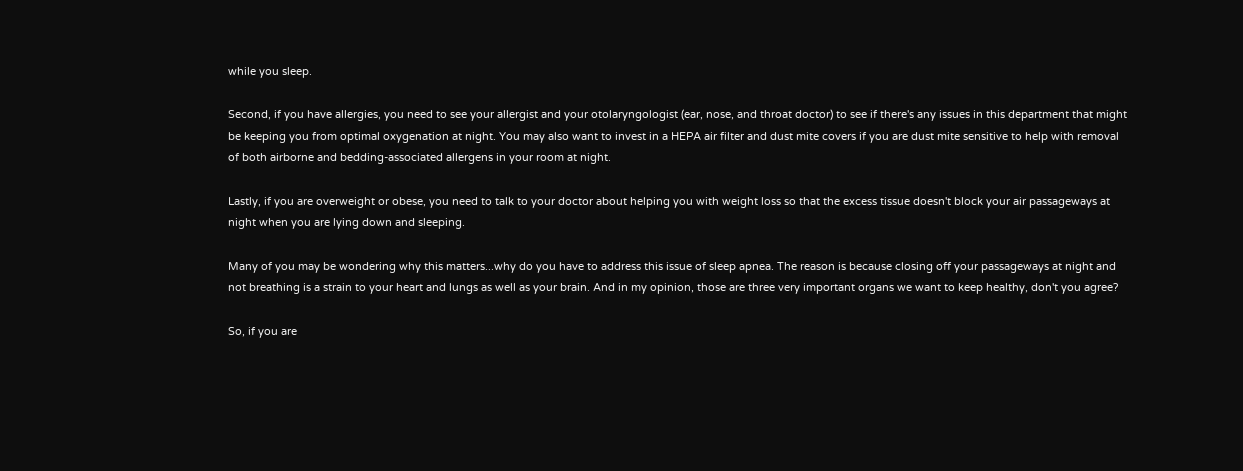while you sleep.

Second, if you have allergies, you need to see your allergist and your otolaryngologist (ear, nose, and throat doctor) to see if there's any issues in this department that might be keeping you from optimal oxygenation at night. You may also want to invest in a HEPA air filter and dust mite covers if you are dust mite sensitive to help with removal of both airborne and bedding-associated allergens in your room at night.

Lastly, if you are overweight or obese, you need to talk to your doctor about helping you with weight loss so that the excess tissue doesn't block your air passageways at night when you are lying down and sleeping.

Many of you may be wondering why this matters...why do you have to address this issue of sleep apnea. The reason is because closing off your passageways at night and not breathing is a strain to your heart and lungs as well as your brain. And in my opinion, those are three very important organs we want to keep healthy, don't you agree?

So, if you are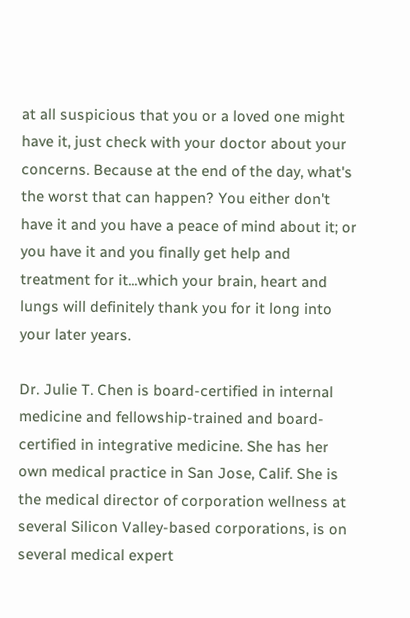at all suspicious that you or a loved one might have it, just check with your doctor about your concerns. Because at the end of the day, what's the worst that can happen? You either don't have it and you have a peace of mind about it; or you have it and you finally get help and treatment for it...which your brain, heart and lungs will definitely thank you for it long into your later years.

Dr. Julie T. Chen is board-certified in internal medicine and fellowship-trained and board-certified in integrative medicine. She has her own medical practice in San Jose, Calif. She is the medical director of corporation wellness at several Silicon Valley-based corporations, is on several medical expert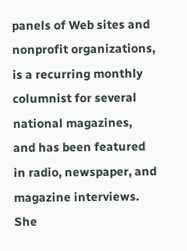panels of Web sites and nonprofit organizations, is a recurring monthly columnist for several national magazines, and has been featured in radio, newspaper, and magazine interviews. She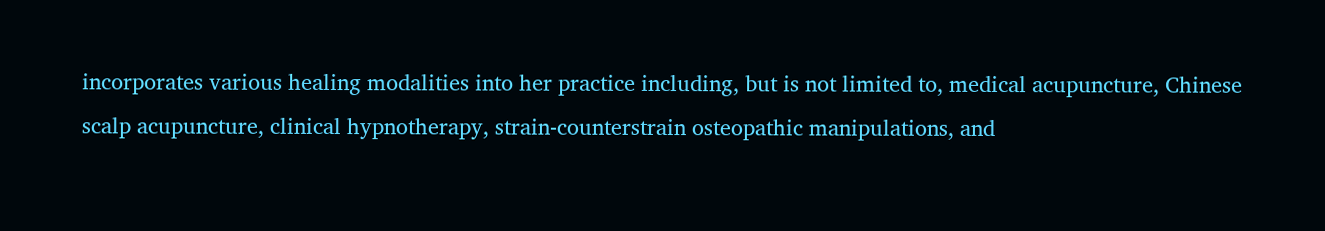incorporates various healing modalities into her practice including, but is not limited to, medical acupuncture, Chinese scalp acupuncture, clinical hypnotherapy, strain-counterstrain osteopathic manipulations, and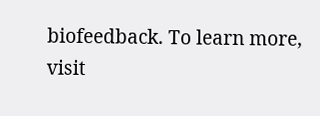biofeedback. To learn more, visit